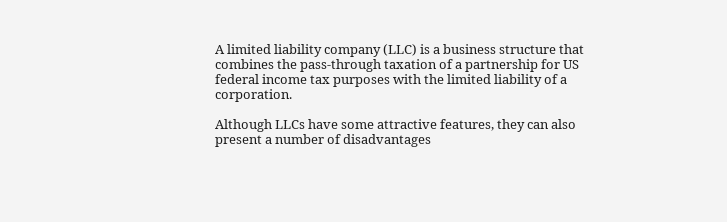A limited liability company (LLC) is a business structure that combines the pass-through taxation of a partnership for US federal income tax purposes with the limited liability of a corporation.

Although LLCs have some attractive features, they can also present a number of disadvantages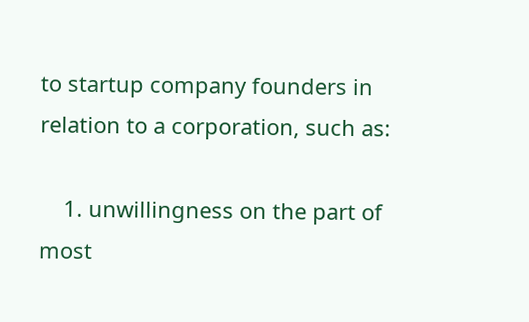to startup company founders in relation to a corporation, such as:

    1. unwillingness on the part of most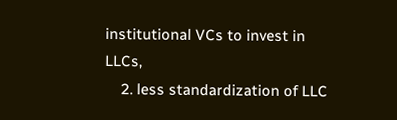institutional VCs to invest in LLCs,
    2. less standardization of LLC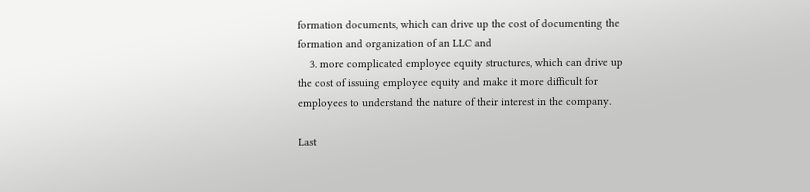formation documents, which can drive up the cost of documenting the formation and organization of an LLC and
    3. more complicated employee equity structures, which can drive up the cost of issuing employee equity and make it more difficult for employees to understand the nature of their interest in the company.

Last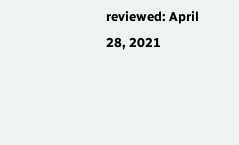reviewed: April 28, 2021